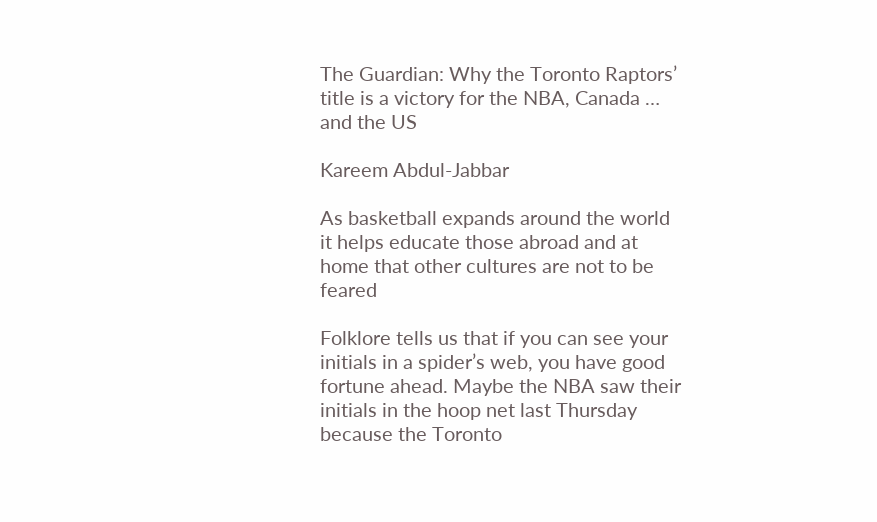The Guardian: Why the Toronto Raptors’ title is a victory for the NBA, Canada … and the US

Kareem Abdul-Jabbar

As basketball expands around the world it helps educate those abroad and at home that other cultures are not to be feared

Folklore tells us that if you can see your initials in a spider’s web, you have good fortune ahead. Maybe the NBA saw their initials in the hoop net last Thursday because the Toronto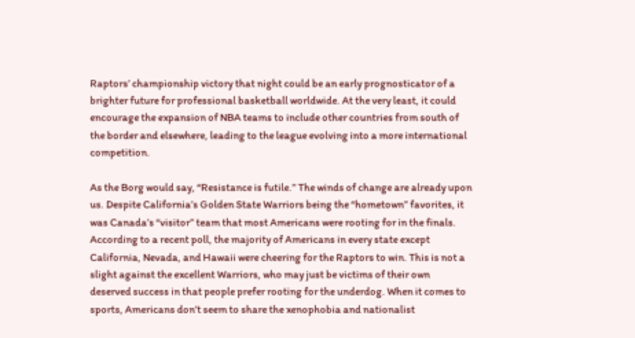Raptors’ championship victory that night could be an early prognosticator of a brighter future for professional basketball worldwide. At the very least, it could encourage the expansion of NBA teams to include other countries from south of the border and elsewhere, leading to the league evolving into a more international competition.

As the Borg would say, “Resistance is futile.” The winds of change are already upon us. Despite California’s Golden State Warriors being the “hometown” favorites, it was Canada’s “visitor” team that most Americans were rooting for in the finals. According to a recent poll, the majority of Americans in every state except California, Nevada, and Hawaii were cheering for the Raptors to win. This is not a slight against the excellent Warriors, who may just be victims of their own deserved success in that people prefer rooting for the underdog. When it comes to sports, Americans don’t seem to share the xenophobia and nationalist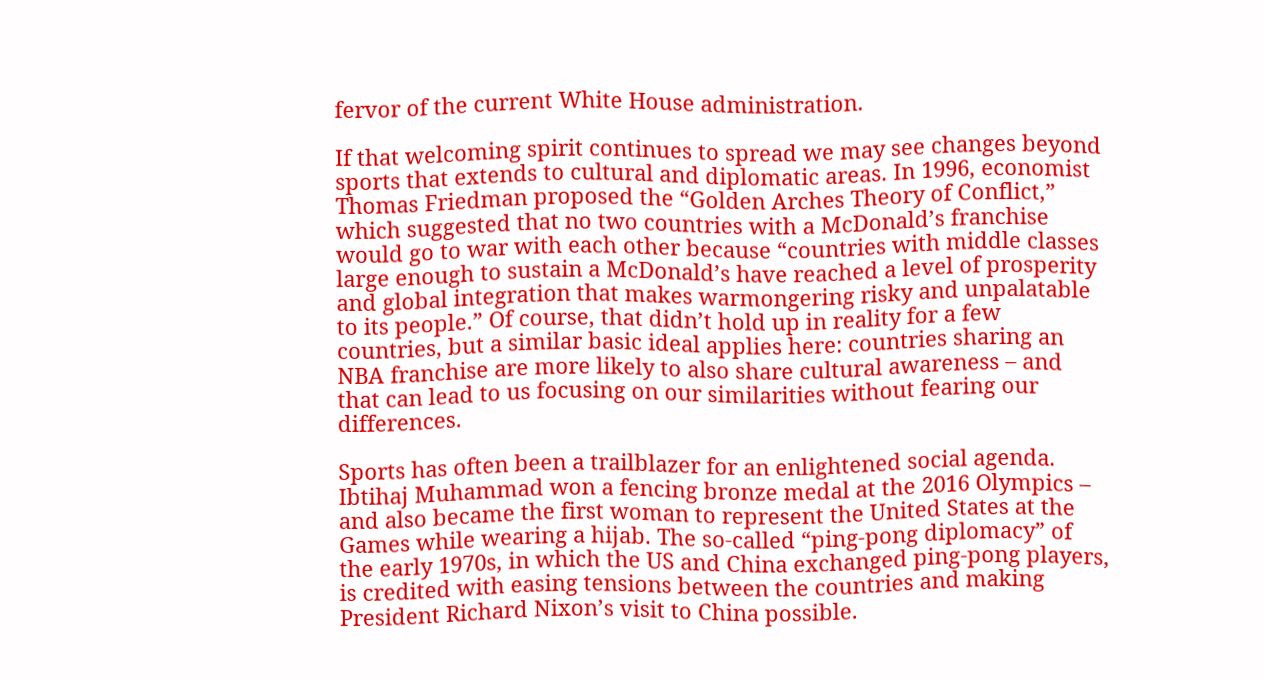fervor of the current White House administration.

If that welcoming spirit continues to spread we may see changes beyond sports that extends to cultural and diplomatic areas. In 1996, economist Thomas Friedman proposed the “Golden Arches Theory of Conflict,” which suggested that no two countries with a McDonald’s franchise would go to war with each other because “countries with middle classes large enough to sustain a McDonald’s have reached a level of prosperity and global integration that makes warmongering risky and unpalatable to its people.” Of course, that didn’t hold up in reality for a few countries, but a similar basic ideal applies here: countries sharing an NBA franchise are more likely to also share cultural awareness – and that can lead to us focusing on our similarities without fearing our differences.

Sports has often been a trailblazer for an enlightened social agenda. Ibtihaj Muhammad won a fencing bronze medal at the 2016 Olympics – and also became the first woman to represent the United States at the Games while wearing a hijab. The so-called “ping-pong diplomacy” of the early 1970s, in which the US and China exchanged ping-pong players, is credited with easing tensions between the countries and making President Richard Nixon’s visit to China possible.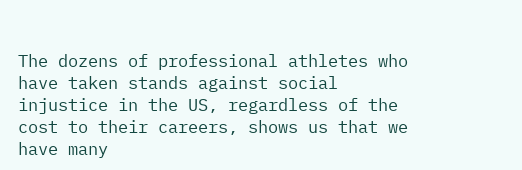The dozens of professional athletes who have taken stands against social injustice in the US, regardless of the cost to their careers, shows us that we have many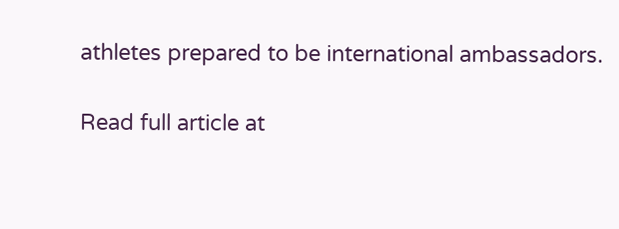athletes prepared to be international ambassadors.

Read full article at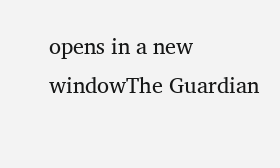opens in a new windowThe Guardian